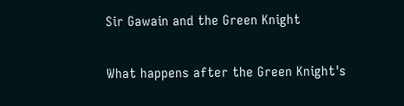Sir Gawain and the Green Knight

What happens after the Green Knight's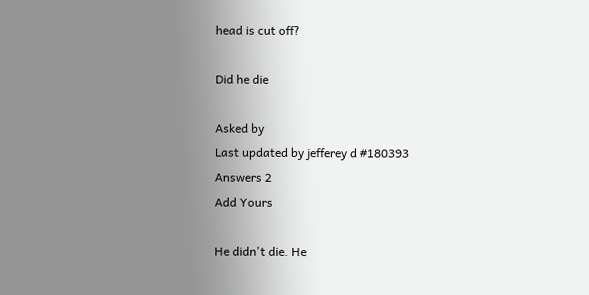head is cut off?

Did he die

Asked by
Last updated by jefferey d #180393
Answers 2
Add Yours

He didn't die. He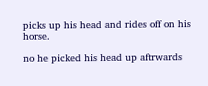picks up his head and rides off on his horse.

no he picked his head up aftrwards